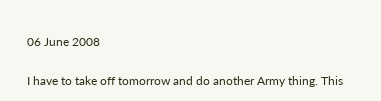06 June 2008


I have to take off tomorrow and do another Army thing. This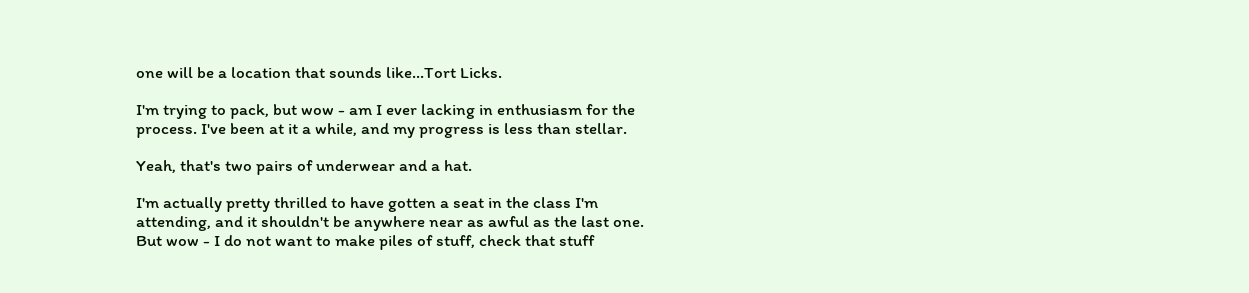one will be a location that sounds like...Tort Licks.

I'm trying to pack, but wow - am I ever lacking in enthusiasm for the process. I've been at it a while, and my progress is less than stellar.

Yeah, that's two pairs of underwear and a hat.

I'm actually pretty thrilled to have gotten a seat in the class I'm attending, and it shouldn't be anywhere near as awful as the last one. But wow - I do not want to make piles of stuff, check that stuff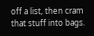off a list, then cram that stuff into bags.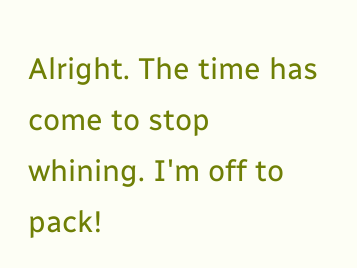Alright. The time has come to stop whining. I'm off to pack!